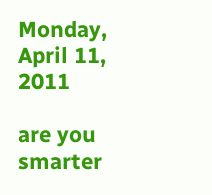Monday, April 11, 2011

are you smarter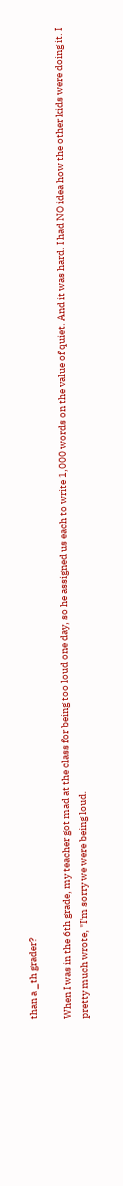than a _th grader?

When I was in the 6th grade, my teacher got mad at the class for being too loud one day, so he assigned us each to write 1,000 words on the value of quiet. And it was hard. I had NO idea how the other kids were doing it. I pretty much wrote, "I'm sorry we were being loud.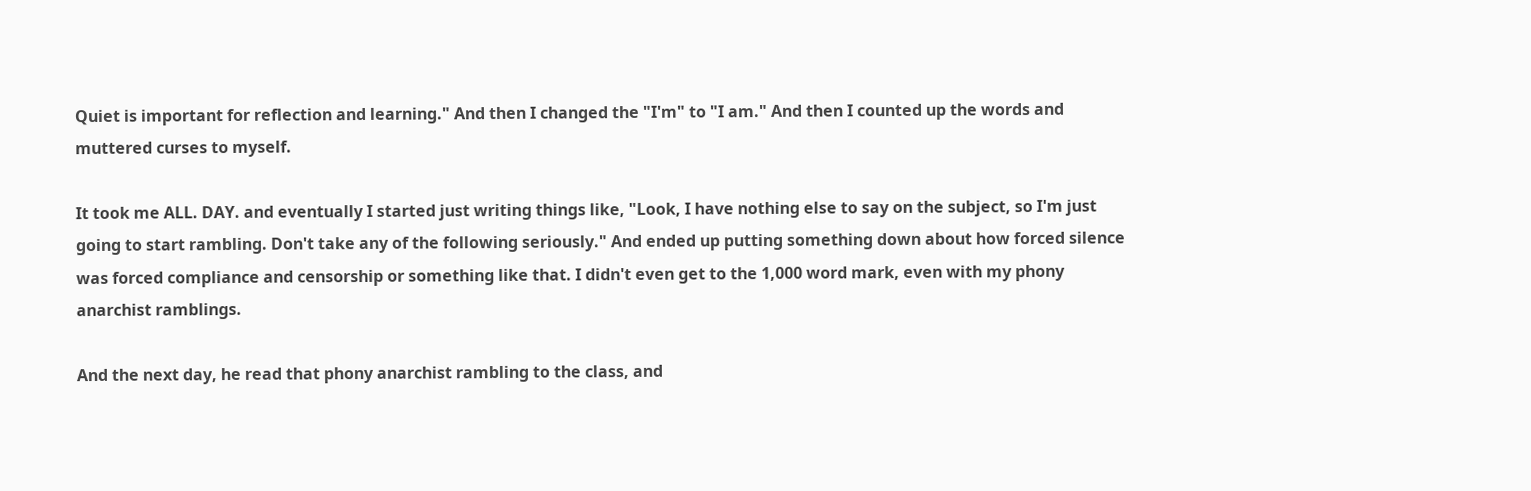Quiet is important for reflection and learning." And then I changed the "I'm" to "I am." And then I counted up the words and muttered curses to myself.

It took me ALL. DAY. and eventually I started just writing things like, "Look, I have nothing else to say on the subject, so I'm just going to start rambling. Don't take any of the following seriously." And ended up putting something down about how forced silence was forced compliance and censorship or something like that. I didn't even get to the 1,000 word mark, even with my phony anarchist ramblings.

And the next day, he read that phony anarchist rambling to the class, and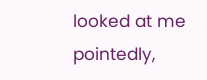looked at me pointedly,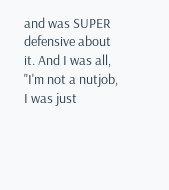and was SUPER defensive about it. And I was all, "I'm not a nutjob, I was just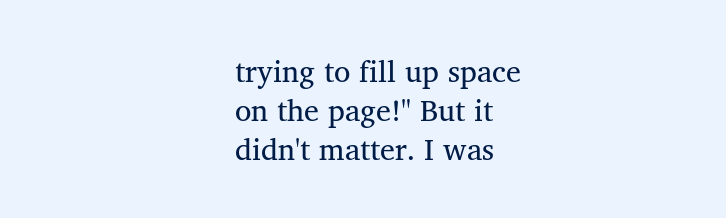trying to fill up space on the page!" But it didn't matter. I was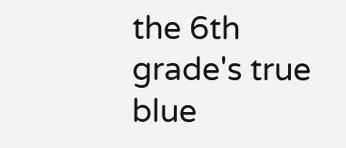the 6th grade's true blue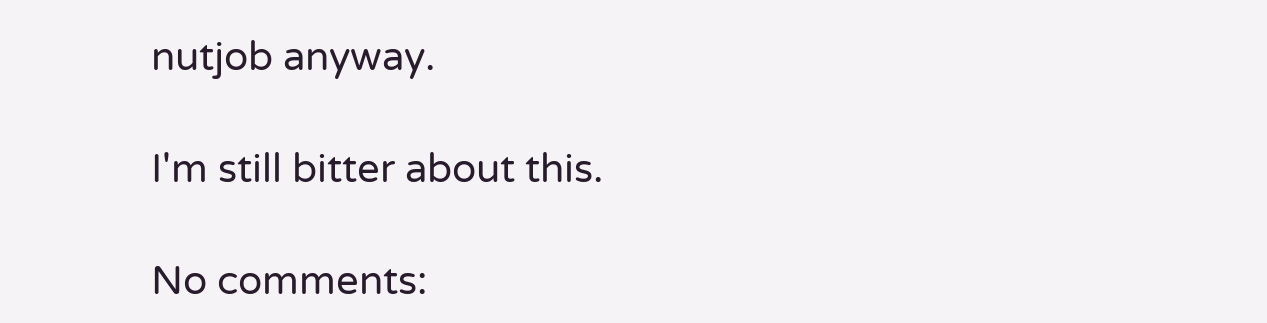nutjob anyway.

I'm still bitter about this.

No comments: